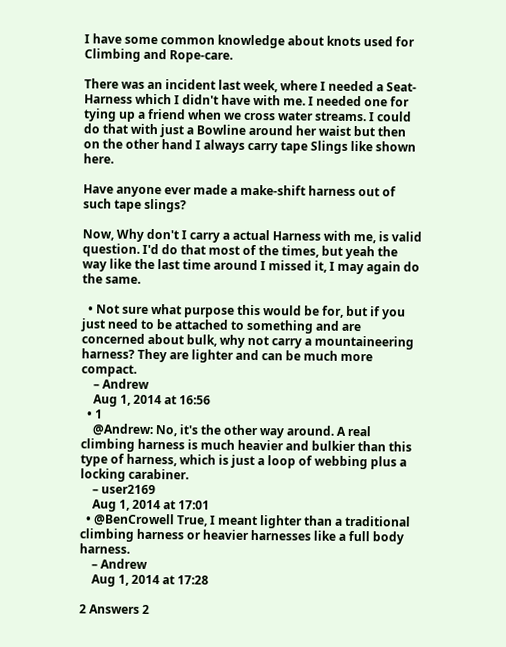I have some common knowledge about knots used for Climbing and Rope-care.

There was an incident last week, where I needed a Seat-Harness which I didn't have with me. I needed one for tying up a friend when we cross water streams. I could do that with just a Bowline around her waist but then on the other hand I always carry tape Slings like shown here.

Have anyone ever made a make-shift harness out of such tape slings?

Now, Why don't I carry a actual Harness with me, is valid question. I'd do that most of the times, but yeah the way like the last time around I missed it, I may again do the same.

  • Not sure what purpose this would be for, but if you just need to be attached to something and are concerned about bulk, why not carry a mountaineering harness? They are lighter and can be much more compact.
    – Andrew
    Aug 1, 2014 at 16:56
  • 1
    @Andrew: No, it's the other way around. A real climbing harness is much heavier and bulkier than this type of harness, which is just a loop of webbing plus a locking carabiner.
    – user2169
    Aug 1, 2014 at 17:01
  • @BenCrowell True, I meant lighter than a traditional climbing harness or heavier harnesses like a full body harness.
    – Andrew
    Aug 1, 2014 at 17:28

2 Answers 2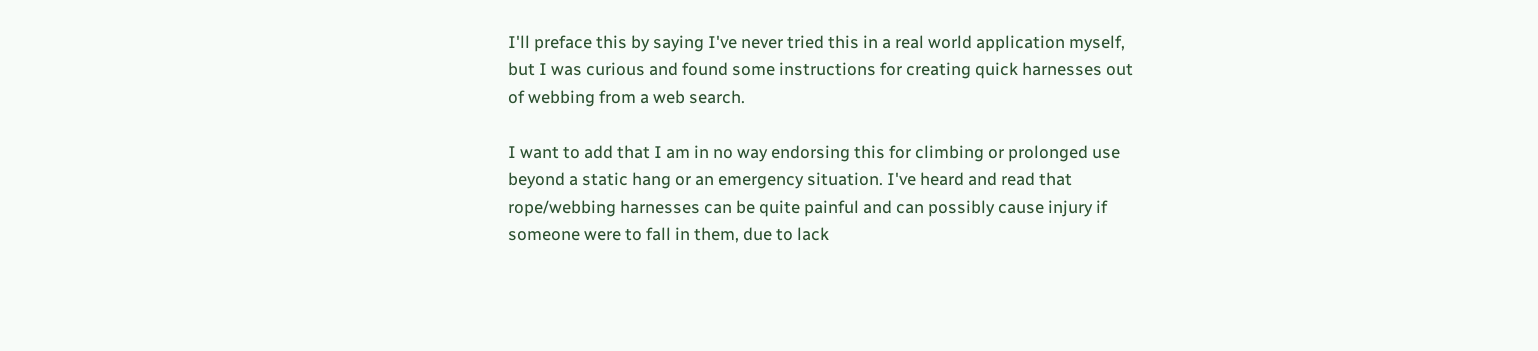I'll preface this by saying I've never tried this in a real world application myself, but I was curious and found some instructions for creating quick harnesses out of webbing from a web search.

I want to add that I am in no way endorsing this for climbing or prolonged use beyond a static hang or an emergency situation. I've heard and read that rope/webbing harnesses can be quite painful and can possibly cause injury if someone were to fall in them, due to lack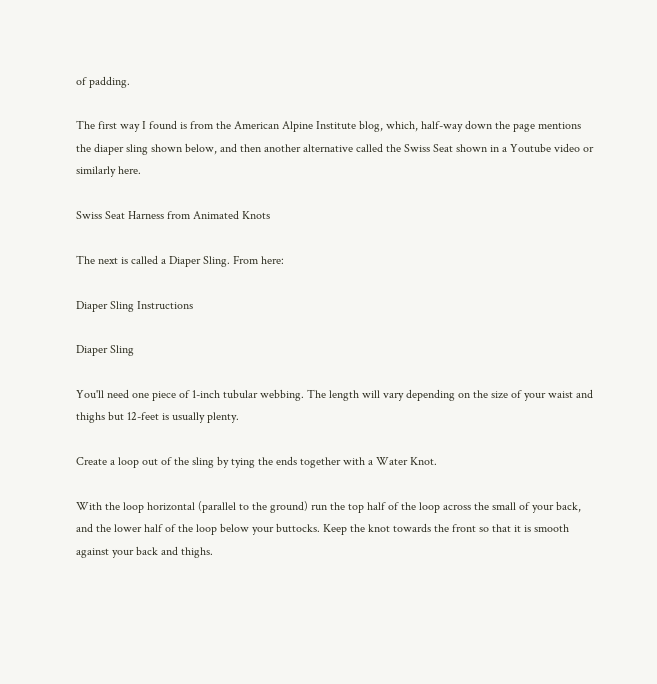of padding.

The first way I found is from the American Alpine Institute blog, which, half-way down the page mentions the diaper sling shown below, and then another alternative called the Swiss Seat shown in a Youtube video or similarly here.

Swiss Seat Harness from Animated Knots

The next is called a Diaper Sling. From here:

Diaper Sling Instructions

Diaper Sling

You'll need one piece of 1-inch tubular webbing. The length will vary depending on the size of your waist and thighs but 12-feet is usually plenty.

Create a loop out of the sling by tying the ends together with a Water Knot.

With the loop horizontal (parallel to the ground) run the top half of the loop across the small of your back, and the lower half of the loop below your buttocks. Keep the knot towards the front so that it is smooth against your back and thighs.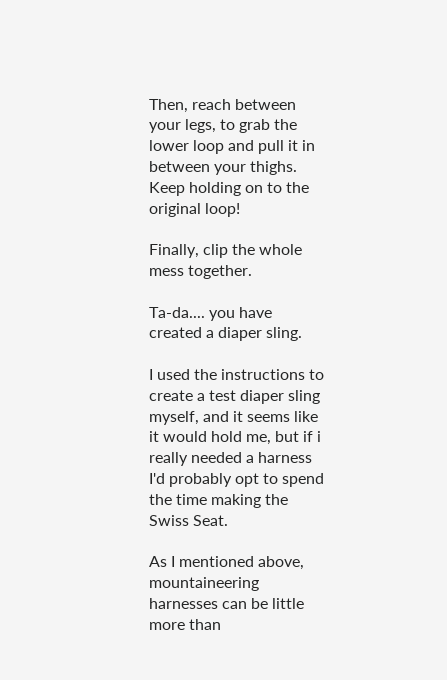Then, reach between your legs, to grab the lower loop and pull it in between your thighs. Keep holding on to the original loop!

Finally, clip the whole mess together.

Ta-da.... you have created a diaper sling.

I used the instructions to create a test diaper sling myself, and it seems like it would hold me, but if i really needed a harness I'd probably opt to spend the time making the Swiss Seat.

As I mentioned above, mountaineering harnesses can be little more than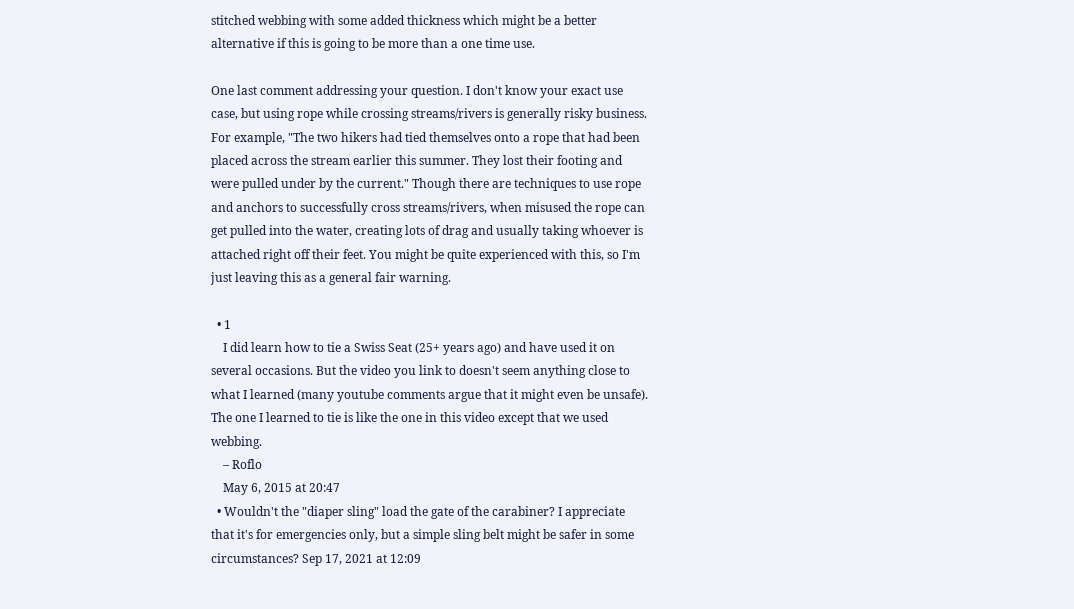stitched webbing with some added thickness which might be a better alternative if this is going to be more than a one time use.

One last comment addressing your question. I don't know your exact use case, but using rope while crossing streams/rivers is generally risky business. For example, "The two hikers had tied themselves onto a rope that had been placed across the stream earlier this summer. They lost their footing and were pulled under by the current." Though there are techniques to use rope and anchors to successfully cross streams/rivers, when misused the rope can get pulled into the water, creating lots of drag and usually taking whoever is attached right off their feet. You might be quite experienced with this, so I'm just leaving this as a general fair warning.

  • 1
    I did learn how to tie a Swiss Seat (25+ years ago) and have used it on several occasions. But the video you link to doesn't seem anything close to what I learned (many youtube comments argue that it might even be unsafe). The one I learned to tie is like the one in this video except that we used webbing.
    – Roflo
    May 6, 2015 at 20:47
  • Wouldn't the "diaper sling" load the gate of the carabiner? I appreciate that it's for emergencies only, but a simple sling belt might be safer in some circumstances? Sep 17, 2021 at 12:09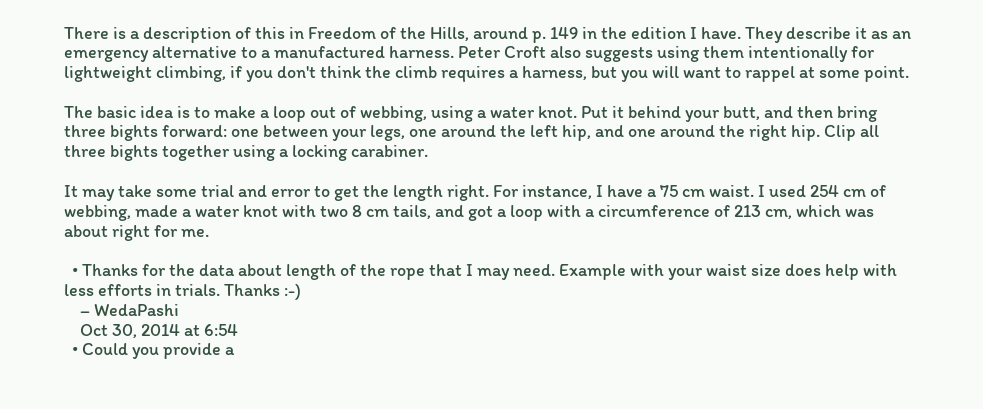There is a description of this in Freedom of the Hills, around p. 149 in the edition I have. They describe it as an emergency alternative to a manufactured harness. Peter Croft also suggests using them intentionally for lightweight climbing, if you don't think the climb requires a harness, but you will want to rappel at some point.

The basic idea is to make a loop out of webbing, using a water knot. Put it behind your butt, and then bring three bights forward: one between your legs, one around the left hip, and one around the right hip. Clip all three bights together using a locking carabiner.

It may take some trial and error to get the length right. For instance, I have a 75 cm waist. I used 254 cm of webbing, made a water knot with two 8 cm tails, and got a loop with a circumference of 213 cm, which was about right for me.

  • Thanks for the data about length of the rope that I may need. Example with your waist size does help with less efforts in trials. Thanks :-)
    – WedaPashi
    Oct 30, 2014 at 6:54
  • Could you provide a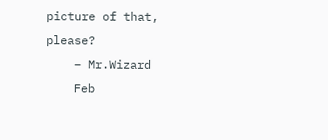picture of that, please?
    – Mr.Wizard
    Feb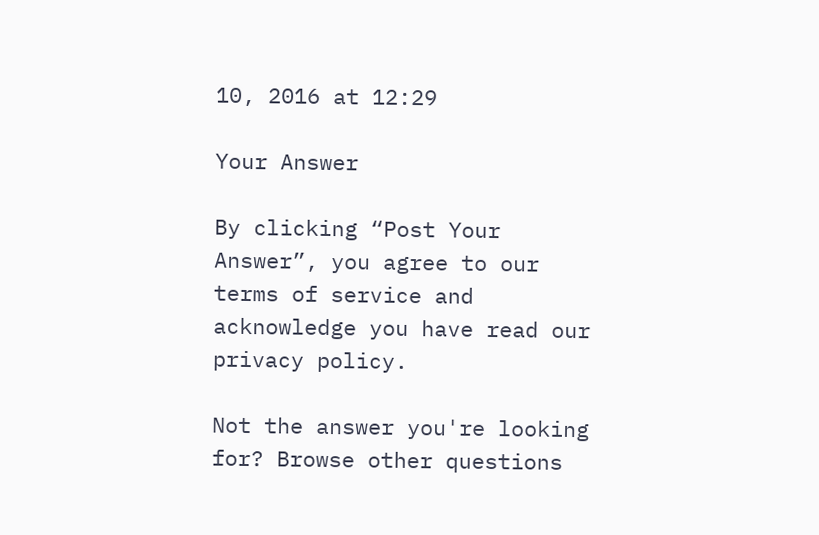10, 2016 at 12:29

Your Answer

By clicking “Post Your Answer”, you agree to our terms of service and acknowledge you have read our privacy policy.

Not the answer you're looking for? Browse other questions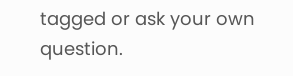tagged or ask your own question.